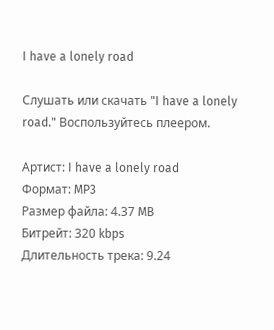I have a lonely road

Слушать или скачать "I have a lonely road." Воспользуйтесь плеером.

Артист: I have a lonely road
Формат: MP3
Размер файла: 4.37 MB
Битрейт: 320 kbps
Длительность трека: 9.24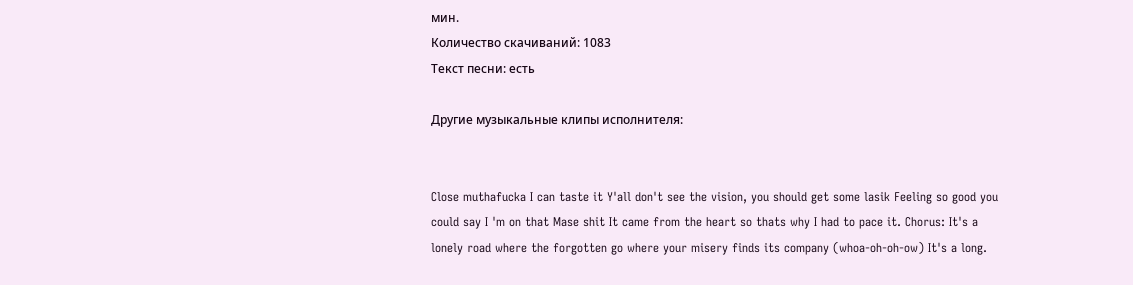мин.
Количество скачиваний: 1083
Текст песни: есть

Другие музыкальные клипы исполнителя:


Close muthafucka I can taste it Y'all don't see the vision, you should get some lasik Feeling so good you could say I 'm on that Mase shit It came from the heart so thats why I had to pace it. Chorus: It's a lonely road where the forgotten go where your misery finds its company (whoa-oh-oh-ow) It's a long.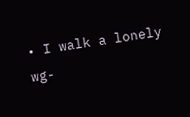• I walk a lonely wg-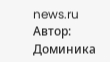news.ru
Автор: Доминика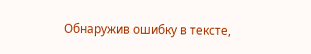Обнаружив ошибку в тексте,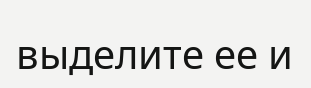выделите ее и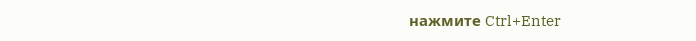нажмите Ctrl+Enter